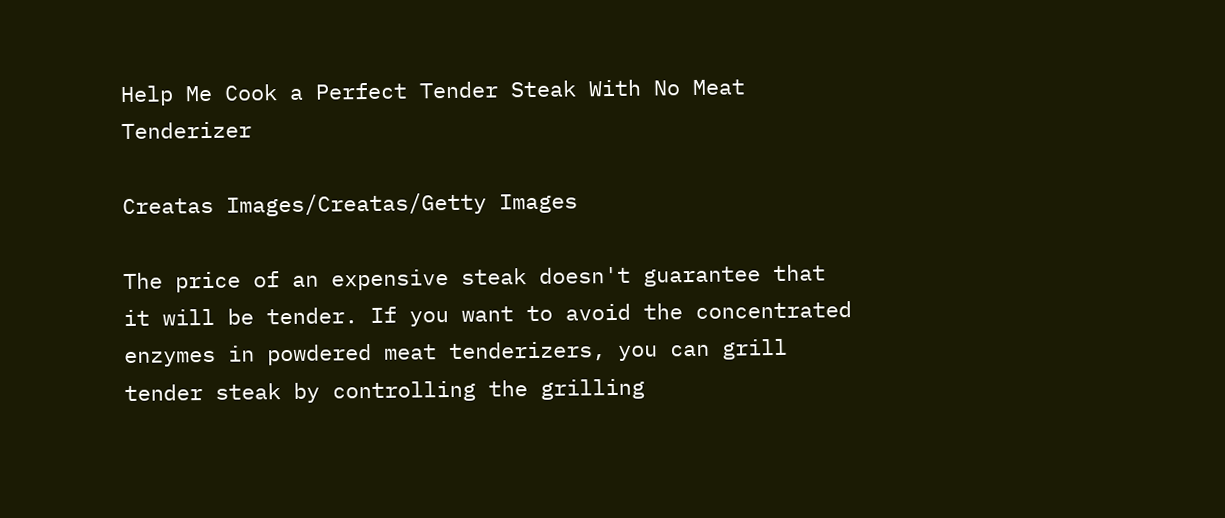Help Me Cook a Perfect Tender Steak With No Meat Tenderizer

Creatas Images/Creatas/Getty Images

The price of an expensive steak doesn't guarantee that it will be tender. If you want to avoid the concentrated enzymes in powdered meat tenderizers, you can grill tender steak by controlling the grilling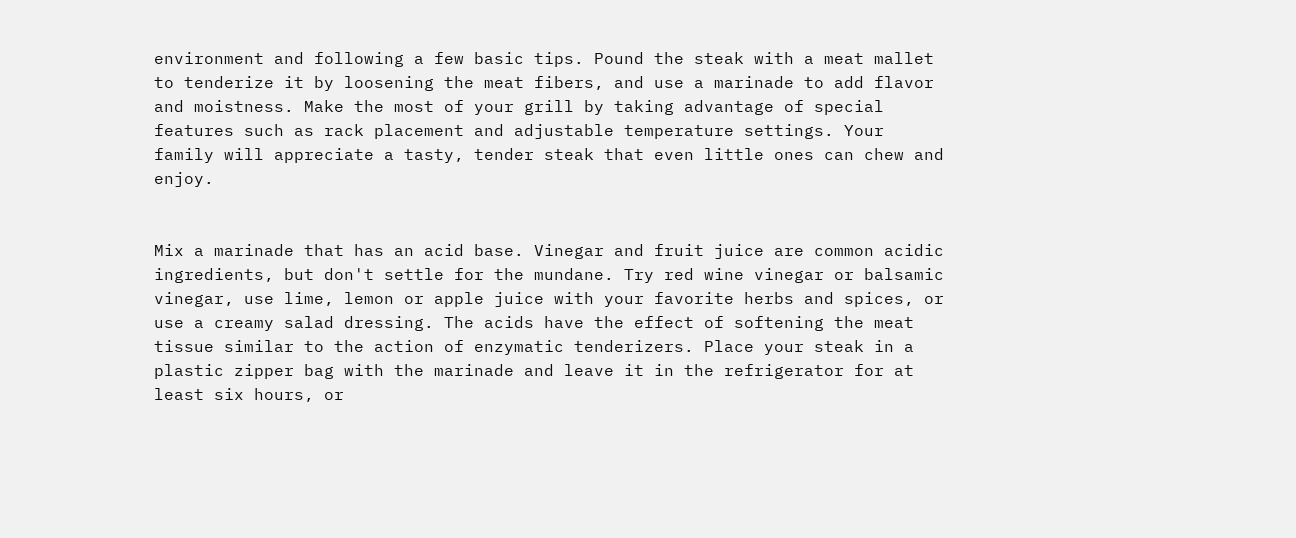environment and following a few basic tips. Pound the steak with a meat mallet to tenderize it by loosening the meat fibers, and use a marinade to add flavor and moistness. Make the most of your grill by taking advantage of special features such as rack placement and adjustable temperature settings. Your family will appreciate a tasty, tender steak that even little ones can chew and enjoy.


Mix a marinade that has an acid base. Vinegar and fruit juice are common acidic ingredients, but don't settle for the mundane. Try red wine vinegar or balsamic vinegar, use lime, lemon or apple juice with your favorite herbs and spices, or use a creamy salad dressing. The acids have the effect of softening the meat tissue similar to the action of enzymatic tenderizers. Place your steak in a plastic zipper bag with the marinade and leave it in the refrigerator for at least six hours, or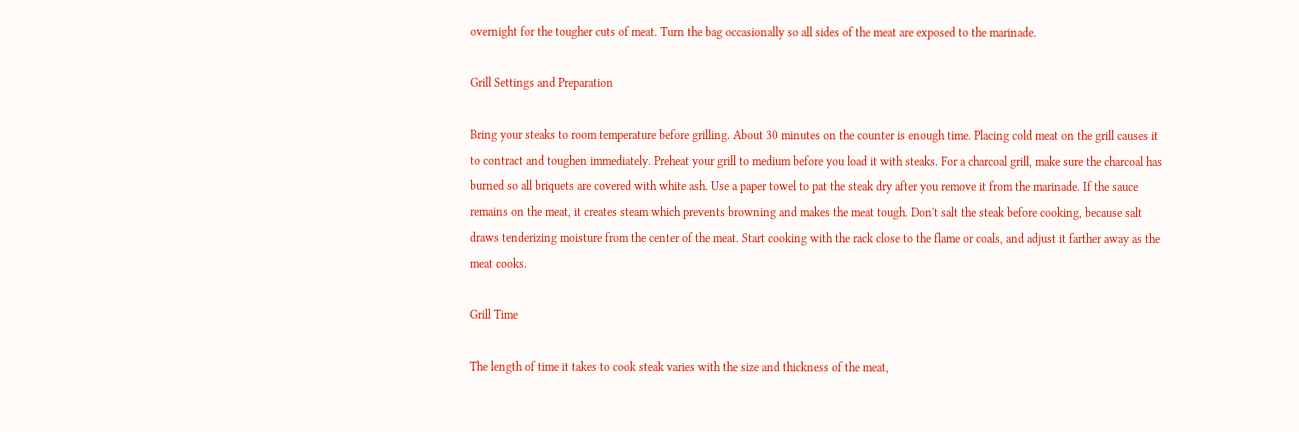overnight for the tougher cuts of meat. Turn the bag occasionally so all sides of the meat are exposed to the marinade.

Grill Settings and Preparation

Bring your steaks to room temperature before grilling. About 30 minutes on the counter is enough time. Placing cold meat on the grill causes it to contract and toughen immediately. Preheat your grill to medium before you load it with steaks. For a charcoal grill, make sure the charcoal has burned so all briquets are covered with white ash. Use a paper towel to pat the steak dry after you remove it from the marinade. If the sauce remains on the meat, it creates steam which prevents browning and makes the meat tough. Don't salt the steak before cooking, because salt draws tenderizing moisture from the center of the meat. Start cooking with the rack close to the flame or coals, and adjust it farther away as the meat cooks.

Grill Time

The length of time it takes to cook steak varies with the size and thickness of the meat,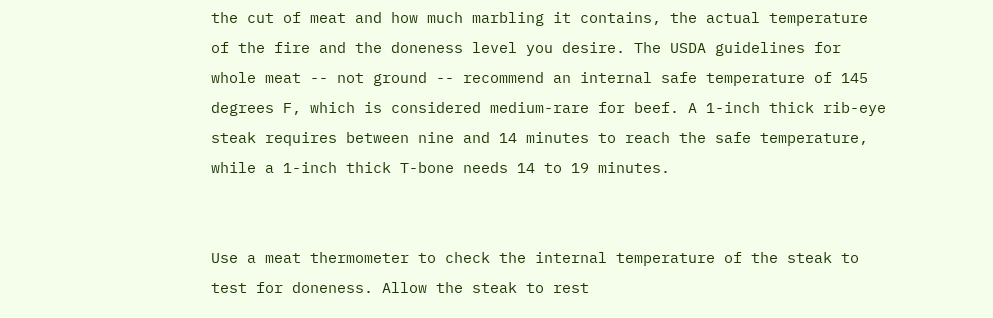the cut of meat and how much marbling it contains, the actual temperature of the fire and the doneness level you desire. The USDA guidelines for whole meat -- not ground -- recommend an internal safe temperature of 145 degrees F, which is considered medium-rare for beef. A 1-inch thick rib-eye steak requires between nine and 14 minutes to reach the safe temperature, while a 1-inch thick T-bone needs 14 to 19 minutes.


Use a meat thermometer to check the internal temperature of the steak to test for doneness. Allow the steak to rest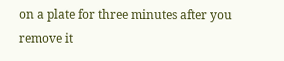on a plate for three minutes after you remove it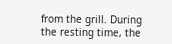from the grill. During the resting time, the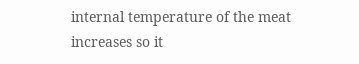internal temperature of the meat increases so it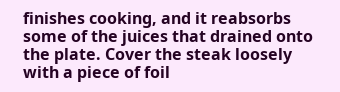finishes cooking, and it reabsorbs some of the juices that drained onto the plate. Cover the steak loosely with a piece of foil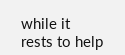while it rests to help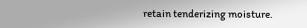retain tenderizing moisture.